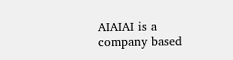AIAIAI is a company based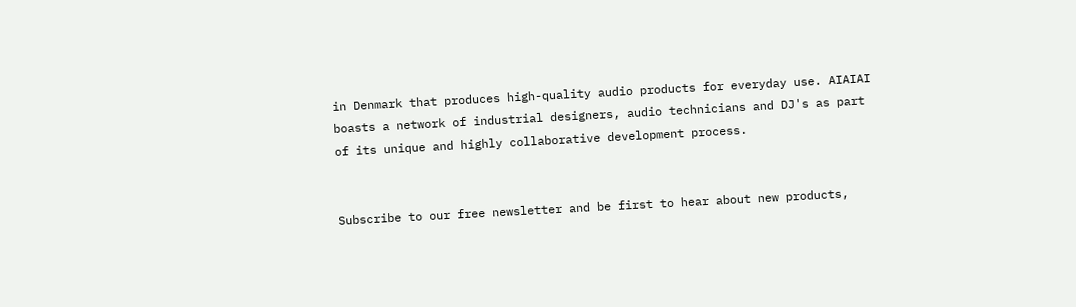in Denmark that produces high-quality audio products for everyday use. AIAIAI boasts a network of industrial designers, audio technicians and DJ's as part of its unique and highly collaborative development process.


Subscribe to our free newsletter and be first to hear about new products,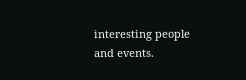interesting people and events.